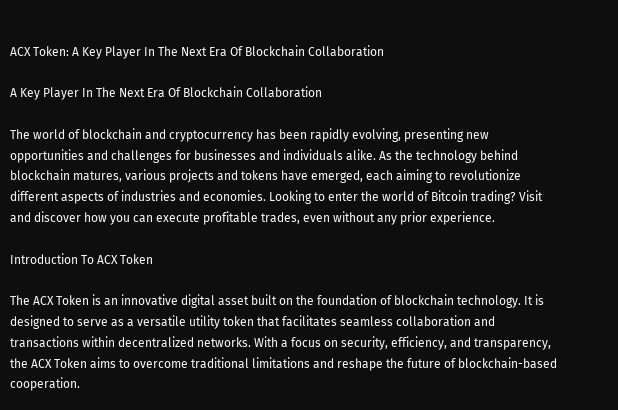ACX Token: A Key Player In The Next Era Of Blockchain Collaboration

A Key Player In The Next Era Of Blockchain Collaboration

The world of blockchain and cryptocurrency has been rapidly evolving, presenting new opportunities and challenges for businesses and individuals alike. As the technology behind blockchain matures, various projects and tokens have emerged, each aiming to revolutionize different aspects of industries and economies. Looking to enter the world of Bitcoin trading? Visit and discover how you can execute profitable trades, even without any prior experience.

Introduction To ACX Token

The ACX Token is an innovative digital asset built on the foundation of blockchain technology. It is designed to serve as a versatile utility token that facilitates seamless collaboration and transactions within decentralized networks. With a focus on security, efficiency, and transparency, the ACX Token aims to overcome traditional limitations and reshape the future of blockchain-based cooperation.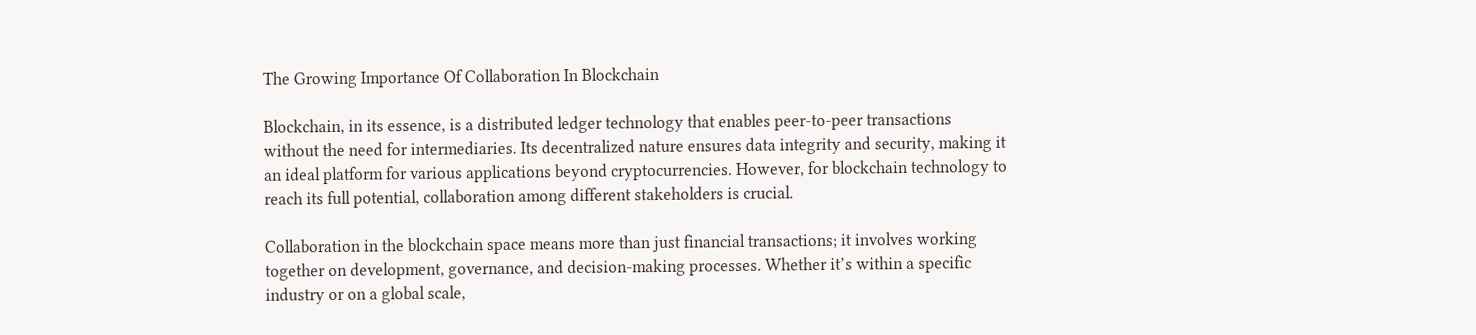The Growing Importance Of Collaboration In Blockchain

Blockchain, in its essence, is a distributed ledger technology that enables peer-to-peer transactions without the need for intermediaries. Its decentralized nature ensures data integrity and security, making it an ideal platform for various applications beyond cryptocurrencies. However, for blockchain technology to reach its full potential, collaboration among different stakeholders is crucial.

Collaboration in the blockchain space means more than just financial transactions; it involves working together on development, governance, and decision-making processes. Whether it’s within a specific industry or on a global scale,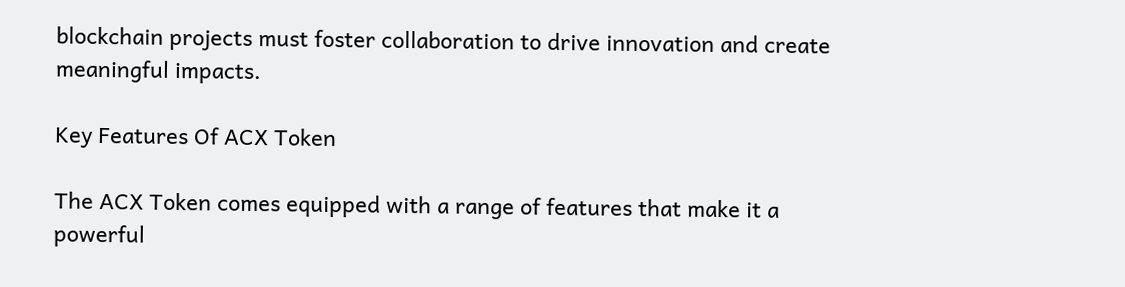blockchain projects must foster collaboration to drive innovation and create meaningful impacts.

Key Features Of ACX Token

The ACX Token comes equipped with a range of features that make it a powerful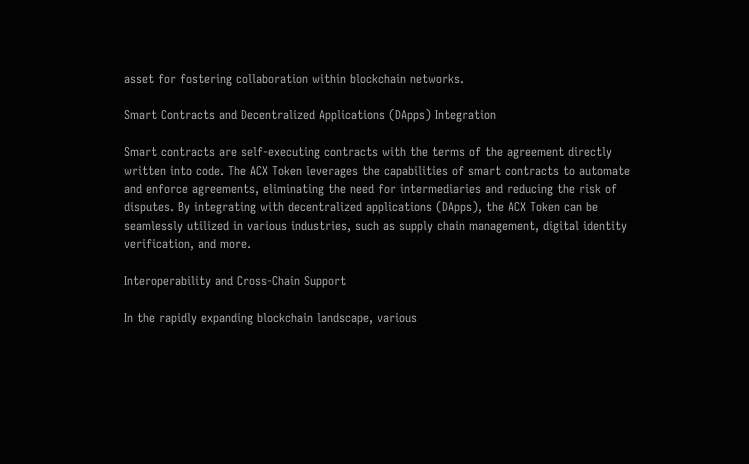asset for fostering collaboration within blockchain networks.

Smart Contracts and Decentralized Applications (DApps) Integration

Smart contracts are self-executing contracts with the terms of the agreement directly written into code. The ACX Token leverages the capabilities of smart contracts to automate and enforce agreements, eliminating the need for intermediaries and reducing the risk of disputes. By integrating with decentralized applications (DApps), the ACX Token can be seamlessly utilized in various industries, such as supply chain management, digital identity verification, and more.

Interoperability and Cross-Chain Support

In the rapidly expanding blockchain landscape, various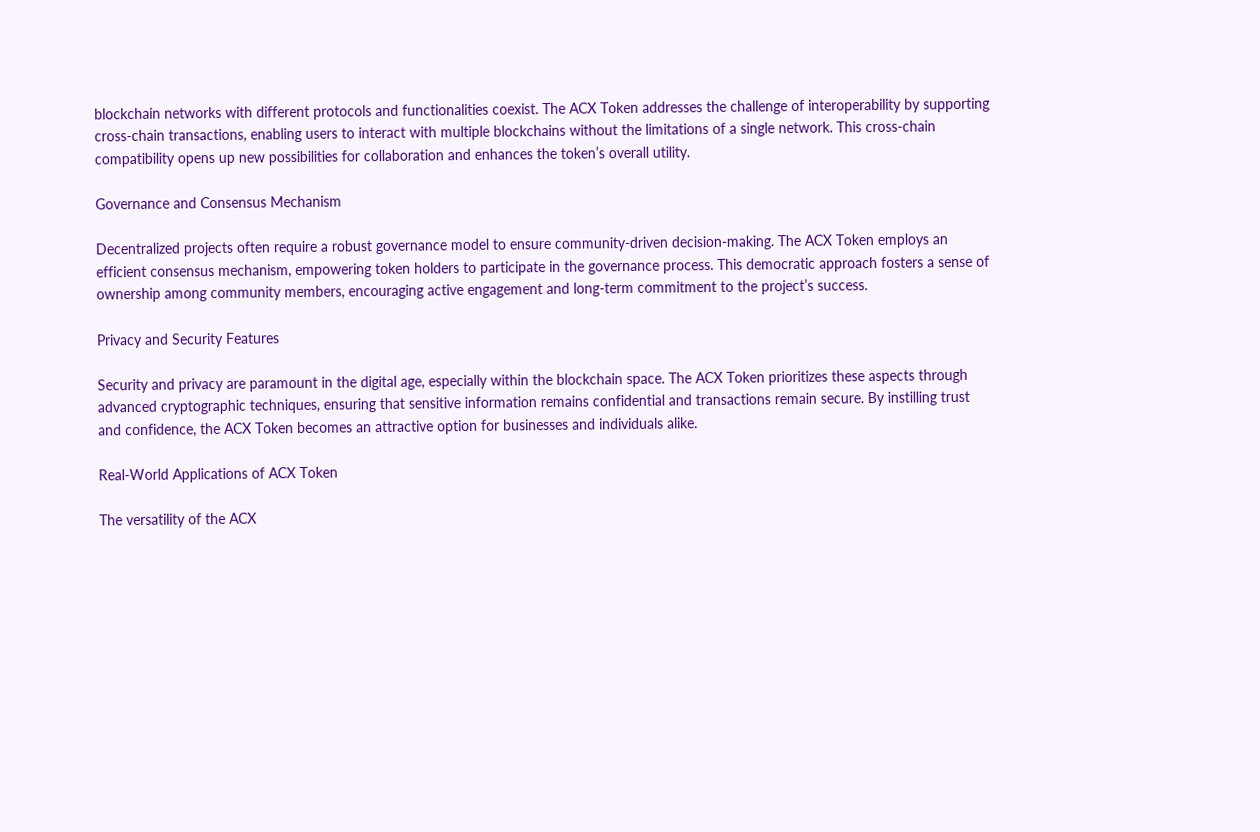blockchain networks with different protocols and functionalities coexist. The ACX Token addresses the challenge of interoperability by supporting cross-chain transactions, enabling users to interact with multiple blockchains without the limitations of a single network. This cross-chain compatibility opens up new possibilities for collaboration and enhances the token’s overall utility.

Governance and Consensus Mechanism

Decentralized projects often require a robust governance model to ensure community-driven decision-making. The ACX Token employs an efficient consensus mechanism, empowering token holders to participate in the governance process. This democratic approach fosters a sense of ownership among community members, encouraging active engagement and long-term commitment to the project’s success.

Privacy and Security Features

Security and privacy are paramount in the digital age, especially within the blockchain space. The ACX Token prioritizes these aspects through advanced cryptographic techniques, ensuring that sensitive information remains confidential and transactions remain secure. By instilling trust and confidence, the ACX Token becomes an attractive option for businesses and individuals alike.

Real-World Applications of ACX Token

The versatility of the ACX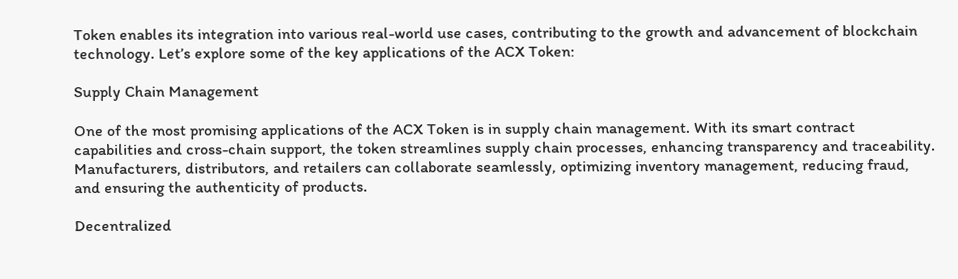Token enables its integration into various real-world use cases, contributing to the growth and advancement of blockchain technology. Let’s explore some of the key applications of the ACX Token:

Supply Chain Management

One of the most promising applications of the ACX Token is in supply chain management. With its smart contract capabilities and cross-chain support, the token streamlines supply chain processes, enhancing transparency and traceability. Manufacturers, distributors, and retailers can collaborate seamlessly, optimizing inventory management, reducing fraud, and ensuring the authenticity of products.

Decentralized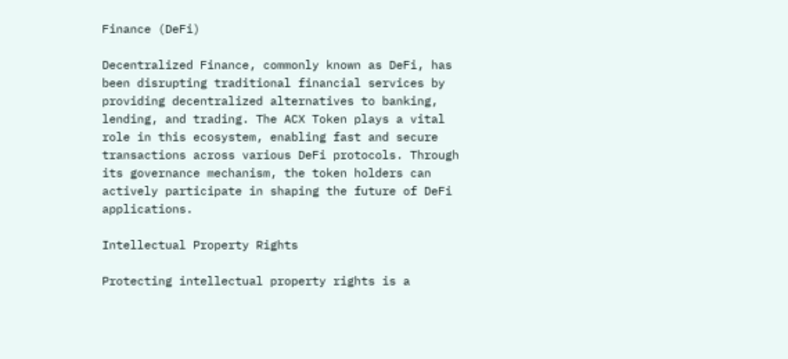Finance (DeFi)

Decentralized Finance, commonly known as DeFi, has been disrupting traditional financial services by providing decentralized alternatives to banking, lending, and trading. The ACX Token plays a vital role in this ecosystem, enabling fast and secure transactions across various DeFi protocols. Through its governance mechanism, the token holders can actively participate in shaping the future of DeFi applications.

Intellectual Property Rights

Protecting intellectual property rights is a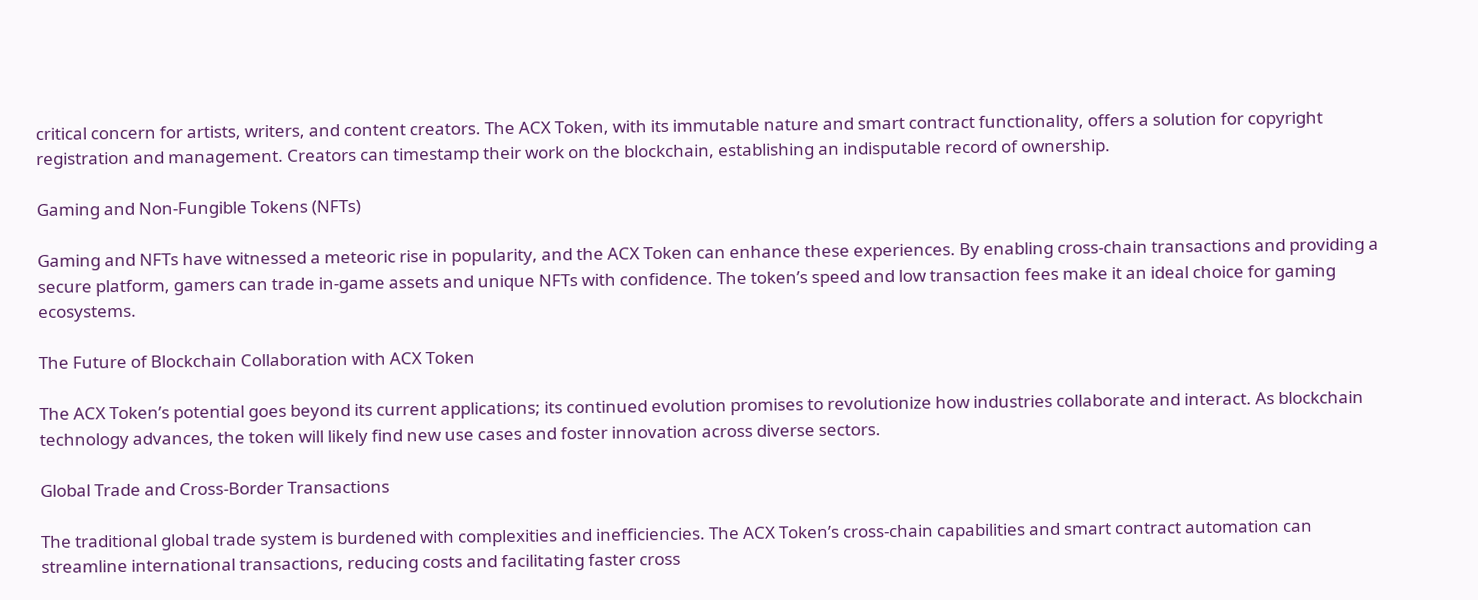critical concern for artists, writers, and content creators. The ACX Token, with its immutable nature and smart contract functionality, offers a solution for copyright registration and management. Creators can timestamp their work on the blockchain, establishing an indisputable record of ownership.

Gaming and Non-Fungible Tokens (NFTs)

Gaming and NFTs have witnessed a meteoric rise in popularity, and the ACX Token can enhance these experiences. By enabling cross-chain transactions and providing a secure platform, gamers can trade in-game assets and unique NFTs with confidence. The token’s speed and low transaction fees make it an ideal choice for gaming ecosystems.

The Future of Blockchain Collaboration with ACX Token

The ACX Token’s potential goes beyond its current applications; its continued evolution promises to revolutionize how industries collaborate and interact. As blockchain technology advances, the token will likely find new use cases and foster innovation across diverse sectors.

Global Trade and Cross-Border Transactions

The traditional global trade system is burdened with complexities and inefficiencies. The ACX Token’s cross-chain capabilities and smart contract automation can streamline international transactions, reducing costs and facilitating faster cross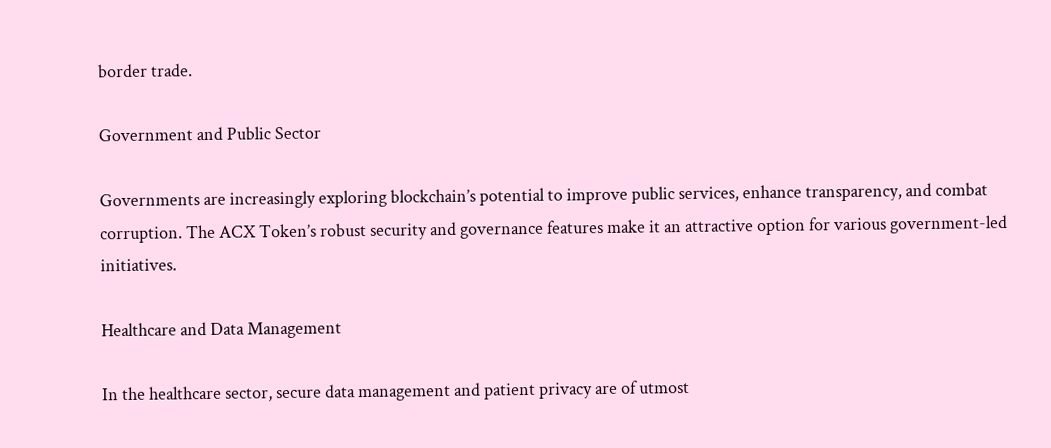border trade.

Government and Public Sector

Governments are increasingly exploring blockchain’s potential to improve public services, enhance transparency, and combat corruption. The ACX Token’s robust security and governance features make it an attractive option for various government-led initiatives.

Healthcare and Data Management

In the healthcare sector, secure data management and patient privacy are of utmost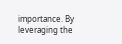importance. By leveraging the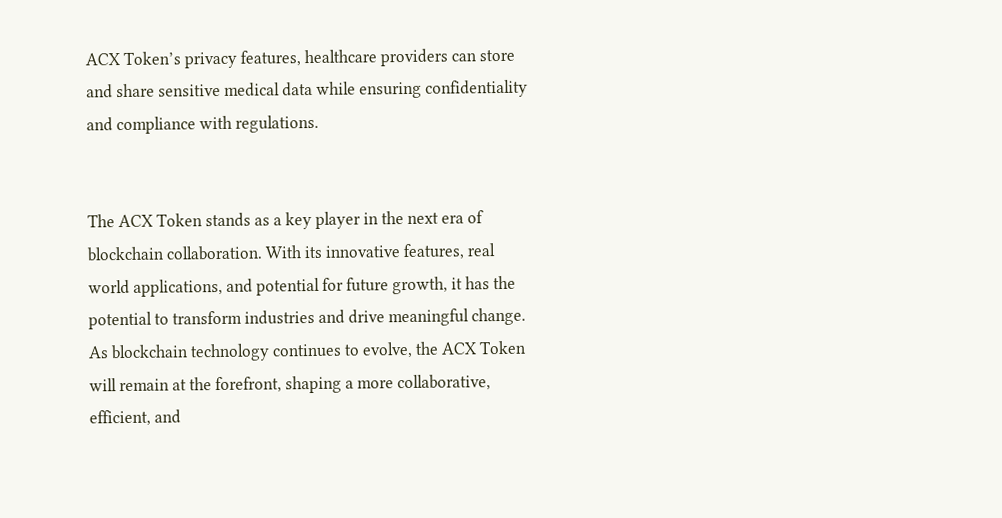ACX Token’s privacy features, healthcare providers can store and share sensitive medical data while ensuring confidentiality and compliance with regulations.


The ACX Token stands as a key player in the next era of blockchain collaboration. With its innovative features, real world applications, and potential for future growth, it has the potential to transform industries and drive meaningful change. As blockchain technology continues to evolve, the ACX Token will remain at the forefront, shaping a more collaborative, efficient, and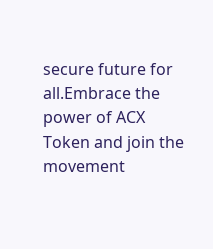secure future for all.Embrace the power of ACX Token and join the movement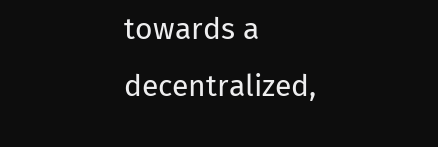towards a decentralized,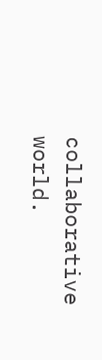collaborative world.